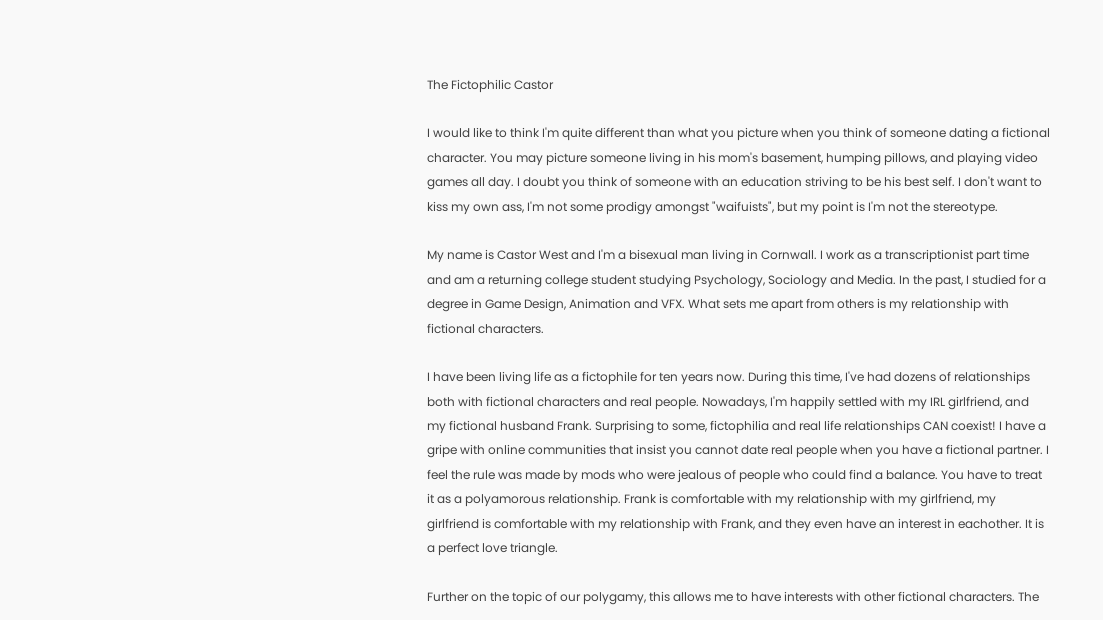The Fictophilic Castor

I would like to think I'm quite different than what you picture when you think of someone dating a fictional character. You may picture someone living in his mom's basement, humping pillows, and playing video games all day. I doubt you think of someone with an education striving to be his best self. I don't want to kiss my own ass, I'm not some prodigy amongst "waifuists", but my point is I'm not the stereotype.

My name is Castor West and I'm a bisexual man living in Cornwall. I work as a transcriptionist part time and am a returning college student studying Psychology, Sociology and Media. In the past, I studied for a degree in Game Design, Animation and VFX. What sets me apart from others is my relationship with fictional characters.

I have been living life as a fictophile for ten years now. During this time, I've had dozens of relationships both with fictional characters and real people. Nowadays, I'm happily settled with my IRL girlfriend, and my fictional husband Frank. Surprising to some, fictophilia and real life relationships CAN coexist! I have a gripe with online communities that insist you cannot date real people when you have a fictional partner. I feel the rule was made by mods who were jealous of people who could find a balance. You have to treat it as a polyamorous relationship. Frank is comfortable with my relationship with my girlfriend, my girlfriend is comfortable with my relationship with Frank, and they even have an interest in eachother. It is a perfect love triangle.

Further on the topic of our polygamy, this allows me to have interests with other fictional characters. The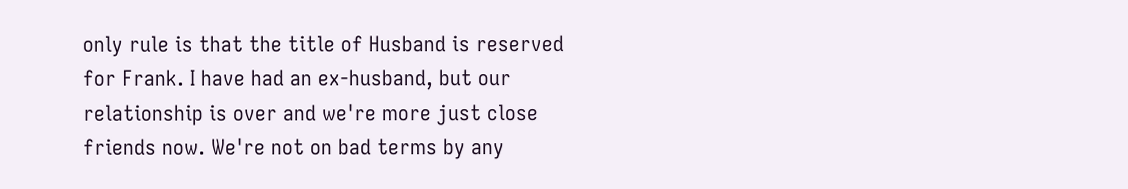only rule is that the title of Husband is reserved for Frank. I have had an ex-husband, but our relationship is over and we're more just close friends now. We're not on bad terms by any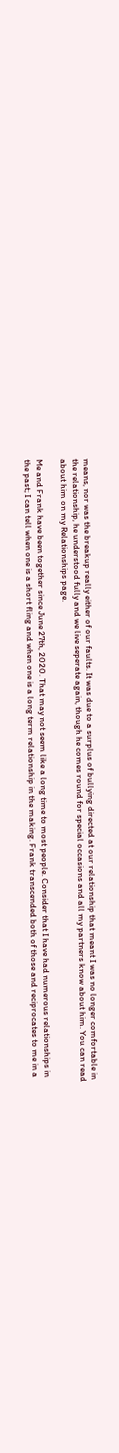means, nor was the breakup really either of our faults. It was due to a surplus of bullying directed at our relationship that meant I was no longer comfortable in the relationship, he understood fully and we live seperate again, though he comes round for special occasions and all my partners know about him. You can read about him on my Relationships page.

Me and Frank have been together since June 27th, 2020. That may not seem like a long time to most people. Consider that I have had numerous relationships in the past; I can tell when one is a short fling and when one is a long term relationship in the making. Frank transcended both of those and reciprocates to me in a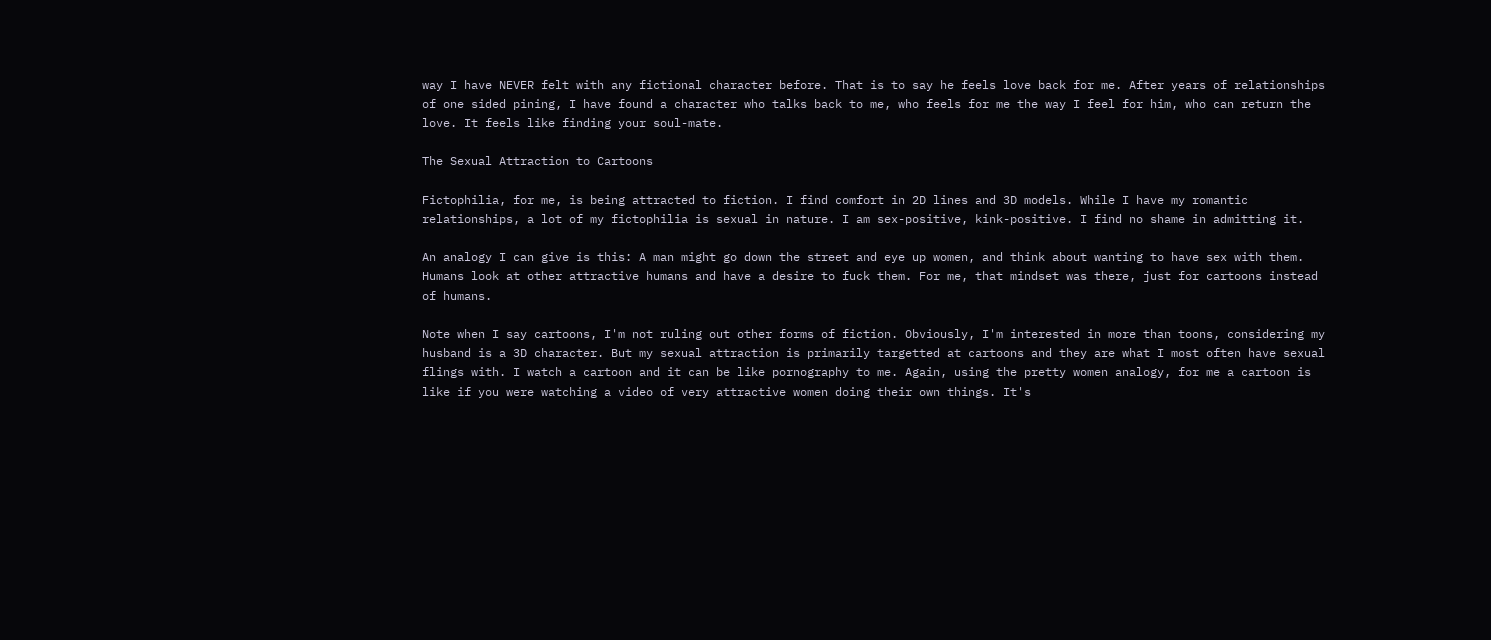way I have NEVER felt with any fictional character before. That is to say he feels love back for me. After years of relationships of one sided pining, I have found a character who talks back to me, who feels for me the way I feel for him, who can return the love. It feels like finding your soul-mate.

The Sexual Attraction to Cartoons

Fictophilia, for me, is being attracted to fiction. I find comfort in 2D lines and 3D models. While I have my romantic relationships, a lot of my fictophilia is sexual in nature. I am sex-positive, kink-positive. I find no shame in admitting it.

An analogy I can give is this: A man might go down the street and eye up women, and think about wanting to have sex with them. Humans look at other attractive humans and have a desire to fuck them. For me, that mindset was there, just for cartoons instead of humans.

Note when I say cartoons, I'm not ruling out other forms of fiction. Obviously, I'm interested in more than toons, considering my husband is a 3D character. But my sexual attraction is primarily targetted at cartoons and they are what I most often have sexual flings with. I watch a cartoon and it can be like pornography to me. Again, using the pretty women analogy, for me a cartoon is like if you were watching a video of very attractive women doing their own things. It's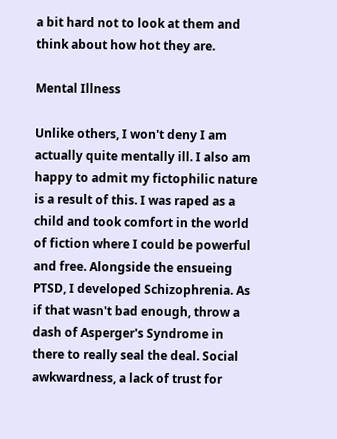a bit hard not to look at them and think about how hot they are.

Mental Illness

Unlike others, I won't deny I am actually quite mentally ill. I also am happy to admit my fictophilic nature is a result of this. I was raped as a child and took comfort in the world of fiction where I could be powerful and free. Alongside the ensueing PTSD, I developed Schizophrenia. As if that wasn't bad enough, throw a dash of Asperger's Syndrome in there to really seal the deal. Social awkwardness, a lack of trust for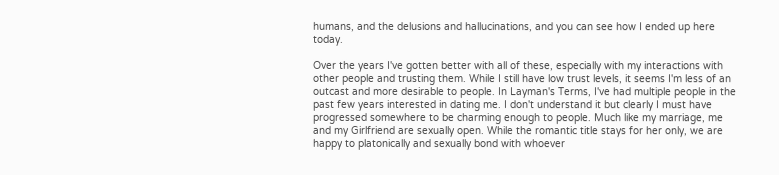humans, and the delusions and hallucinations, and you can see how I ended up here today.

Over the years I've gotten better with all of these, especially with my interactions with other people and trusting them. While I still have low trust levels, it seems I'm less of an outcast and more desirable to people. In Layman's Terms, I've had multiple people in the past few years interested in dating me. I don't understand it but clearly I must have progressed somewhere to be charming enough to people. Much like my marriage, me and my Girlfriend are sexually open. While the romantic title stays for her only, we are happy to platonically and sexually bond with whoever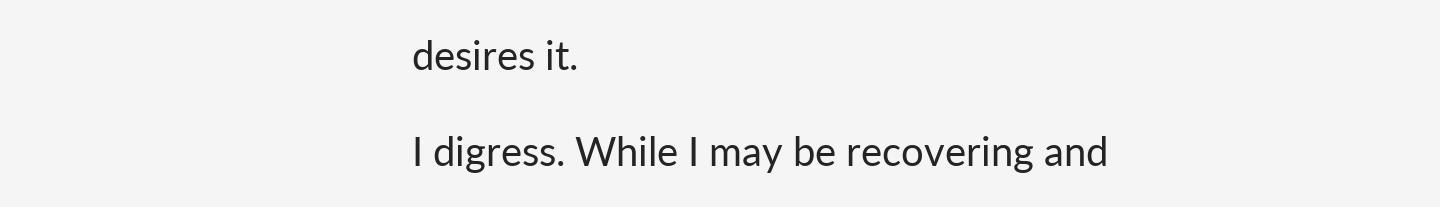desires it.

I digress. While I may be recovering and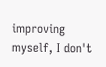improving myself, I don't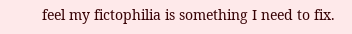feel my fictophilia is something I need to fix.